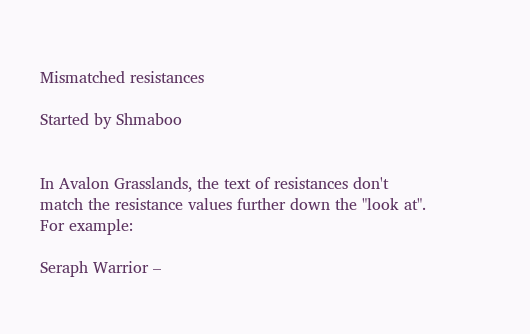Mismatched resistances

Started by Shmaboo


In Avalon Grasslands, the text of resistances don't match the resistance values further down the "look at". For example:

Seraph Warrior –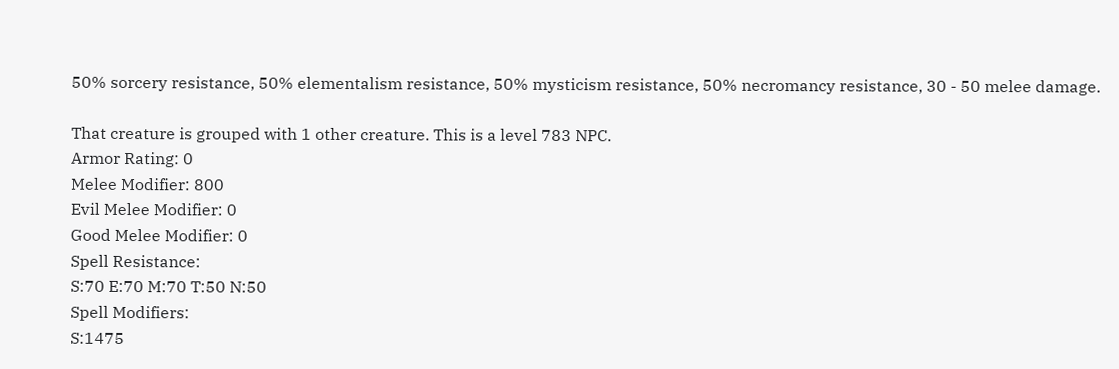50% sorcery resistance, 50% elementalism resistance, 50% mysticism resistance, 50% necromancy resistance, 30 - 50 melee damage.

That creature is grouped with 1 other creature. This is a level 783 NPC.
Armor Rating: 0
Melee Modifier: 800
Evil Melee Modifier: 0
Good Melee Modifier: 0
Spell Resistance:
S:70 E:70 M:70 T:50 N:50
Spell Modifiers:
S:1475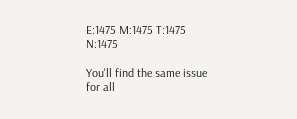E:1475 M:1475 T:1475 N:1475

You'll find the same issue for all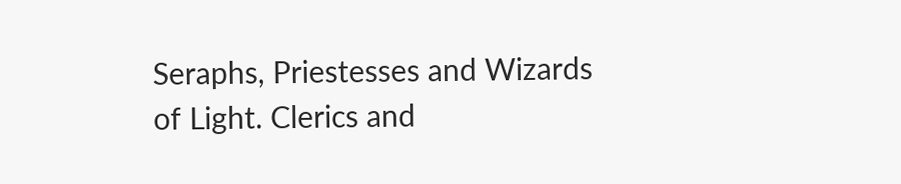Seraphs, Priestesses and Wizards of Light. Clerics and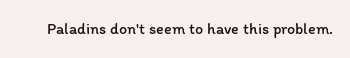Paladins don't seem to have this problem.